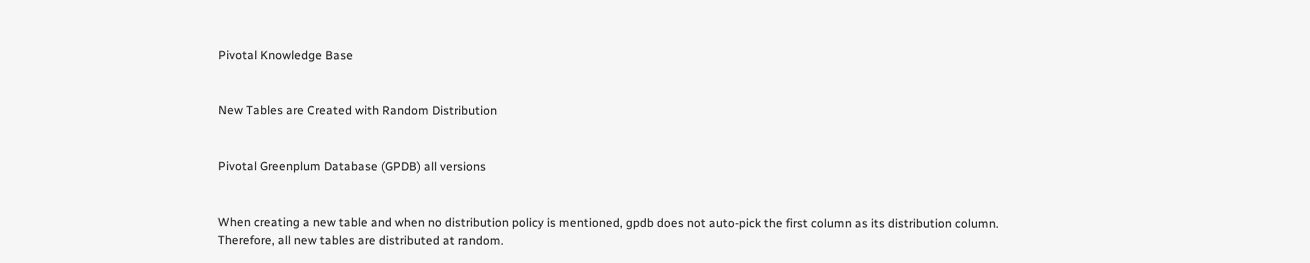Pivotal Knowledge Base


New Tables are Created with Random Distribution


Pivotal Greenplum Database (GPDB) all versions


When creating a new table and when no distribution policy is mentioned, gpdb does not auto-pick the first column as its distribution column. Therefore, all new tables are distributed at random.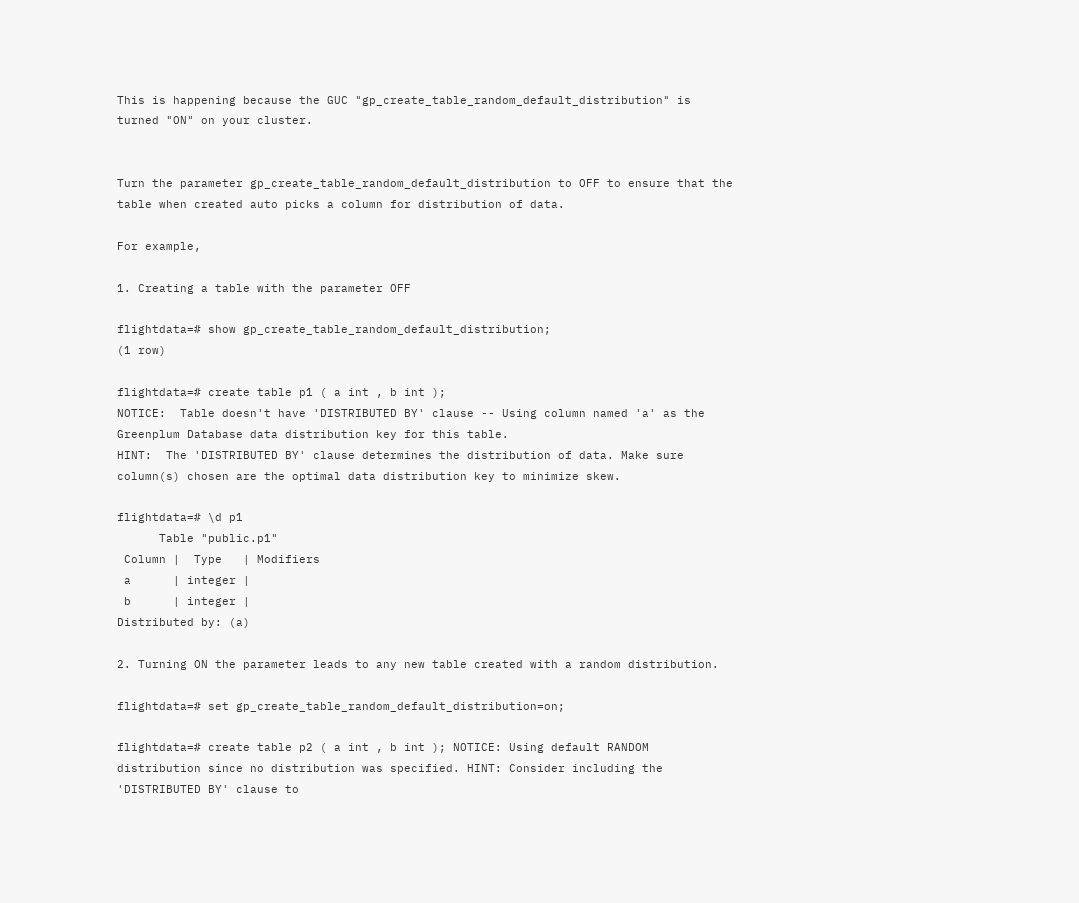This is happening because the GUC "gp_create_table_random_default_distribution" is turned "ON" on your cluster.


Turn the parameter gp_create_table_random_default_distribution to OFF to ensure that the table when created auto picks a column for distribution of data.

For example,

1. Creating a table with the parameter OFF

flightdata=# show gp_create_table_random_default_distribution;
(1 row)

flightdata=# create table p1 ( a int , b int );
NOTICE:  Table doesn't have 'DISTRIBUTED BY' clause -- Using column named 'a' as the Greenplum Database data distribution key for this table.
HINT:  The 'DISTRIBUTED BY' clause determines the distribution of data. Make sure column(s) chosen are the optimal data distribution key to minimize skew.

flightdata=# \d p1
      Table "public.p1"
 Column |  Type   | Modifiers
 a      | integer |
 b      | integer |
Distributed by: (a)

2. Turning ON the parameter leads to any new table created with a random distribution.

flightdata=# set gp_create_table_random_default_distribution=on;

flightdata=# create table p2 ( a int , b int ); NOTICE: Using default RANDOM distribution since no distribution was specified. HINT: Consider including the 'DISTRIBUTED BY' clause to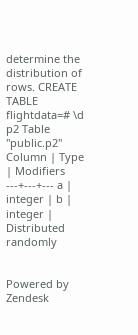determine the distribution of rows. CREATE TABLE
flightdata=# \d p2 Table "public.p2" Column | Type | Modifiers ---+---+--- a | integer | b | integer | Distributed randomly


Powered by Zendesk